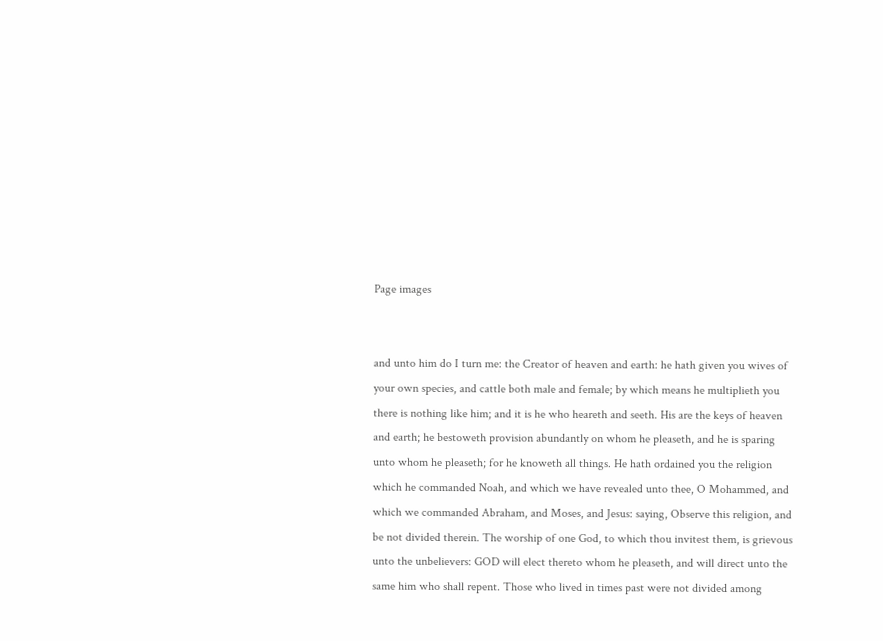Page images


and unto him do I turn me: the Creator of heaven and earth: he hath given you wives of your own species, and cattle both male and female; by which means he multiplieth you there is nothing like him; and it is he who heareth and seeth. His are the keys of heaven and earth; he bestoweth provision abundantly on whom he pleaseth, and he is sparing unto whom he pleaseth; for he knoweth all things. He hath ordained you the religion which he commanded Noah, and which we have revealed unto thee, O Mohammed, and which we commanded Abraham, and Moses, and Jesus: saying, Observe this religion, and be not divided therein. The worship of one God, to which thou invitest them, is grievous unto the unbelievers: GOD will elect thereto whom he pleaseth, and will direct unto the same him who shall repent. Those who lived in times past were not divided among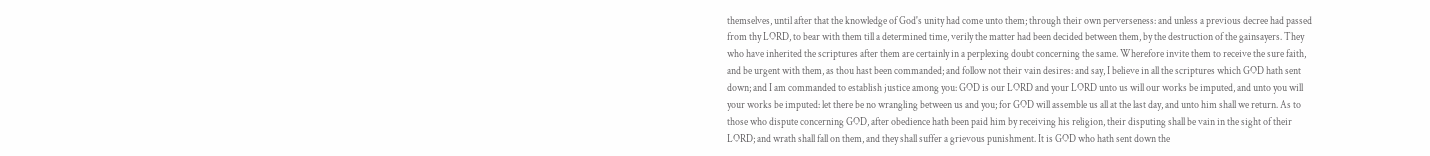themselves, until after that the knowledge of God's unity had come unto them; through their own perverseness: and unless a previous decree had passed from thy LORD, to bear with them till a determined time, verily the matter had been decided between them, by the destruction of the gainsayers. They who have inherited the scriptures after them are certainly in a perplexing doubt concerning the same. Wherefore invite them to receive the sure faith, and be urgent with them, as thou hast been commanded; and follow not their vain desires: and say, I believe in all the scriptures which GOD hath sent down; and I am commanded to establish justice among you: GOD is our LORD and your LORD unto us will our works be imputed, and unto you will your works be imputed: let there be no wrangling between us and you; for GOD will assemble us all at the last day, and unto him shall we return. As to those who dispute concerning GOD, after obedience hath been paid him by receiving his religion, their disputing shall be vain in the sight of their LORD; and wrath shall fall on them, and they shall suffer a grievous punishment. It is GOD who hath sent down the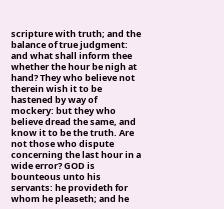scripture with truth; and the balance of true judgment: and what shall inform thee whether the hour be nigh at hand? They who believe not therein wish it to be hastened by way of mockery: but they who believe dread the same, and know it to be the truth. Are not those who dispute concerning the last hour in a wide error? GOD is bounteous unto his servants: he provideth for whom he pleaseth; and he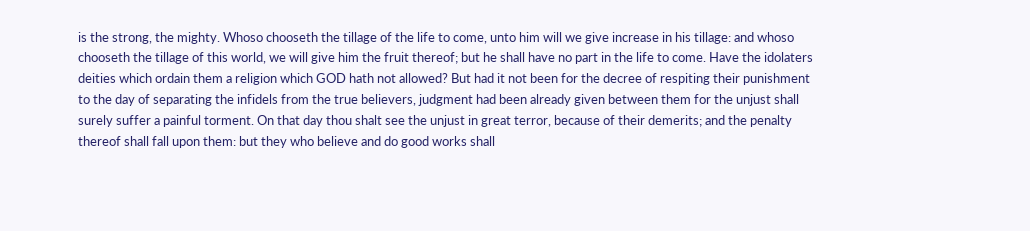is the strong, the mighty. Whoso chooseth the tillage of the life to come, unto him will we give increase in his tillage: and whoso chooseth the tillage of this world, we will give him the fruit thereof; but he shall have no part in the life to come. Have the idolaters deities which ordain them a religion which GOD hath not allowed? But had it not been for the decree of respiting their punishment to the day of separating the infidels from the true believers, judgment had been already given between them for the unjust shall surely suffer a painful torment. On that day thou shalt see the unjust in great terror, because of their demerits; and the penalty thereof shall fall upon them: but they who believe and do good works shall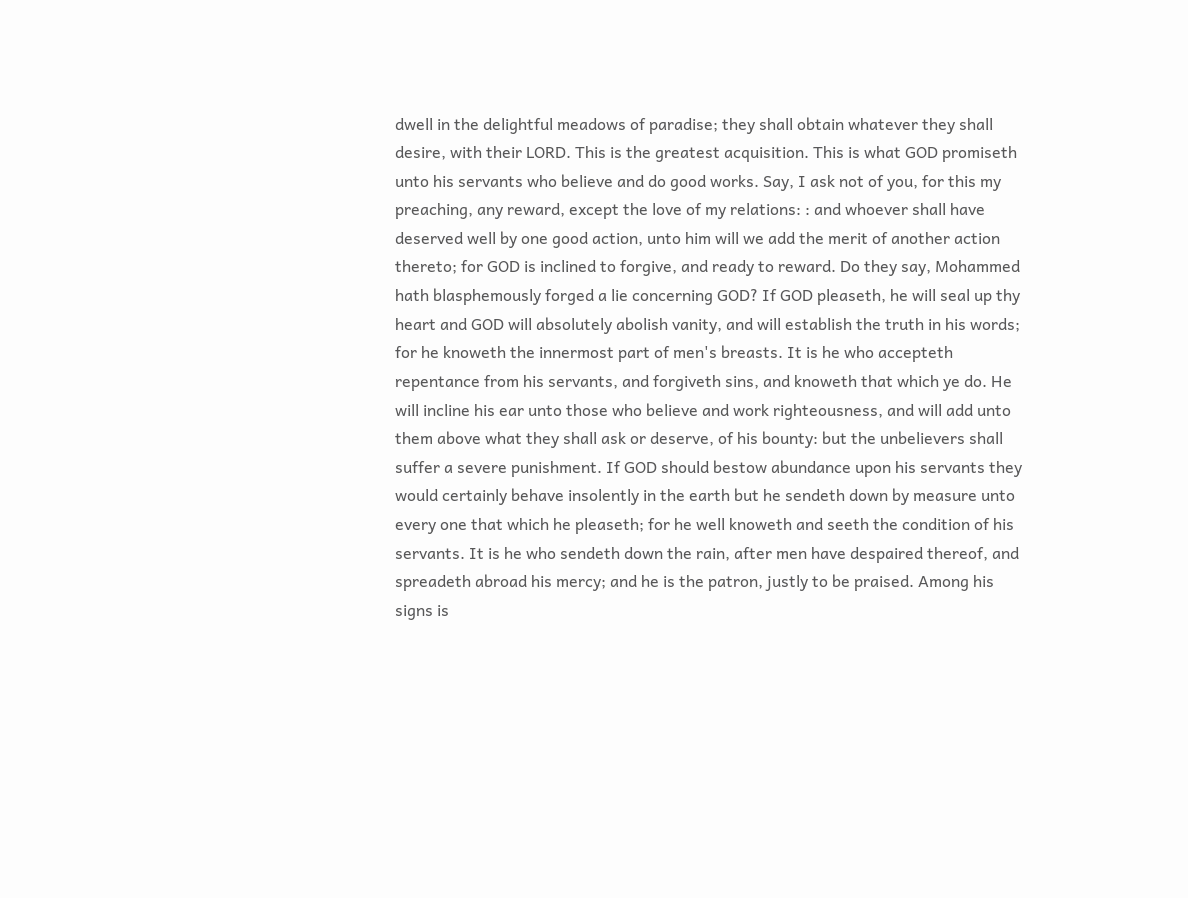dwell in the delightful meadows of paradise; they shall obtain whatever they shall desire, with their LORD. This is the greatest acquisition. This is what GOD promiseth unto his servants who believe and do good works. Say, I ask not of you, for this my preaching, any reward, except the love of my relations: : and whoever shall have deserved well by one good action, unto him will we add the merit of another action thereto; for GOD is inclined to forgive, and ready to reward. Do they say, Mohammed hath blasphemously forged a lie concerning GOD? If GOD pleaseth, he will seal up thy heart and GOD will absolutely abolish vanity, and will establish the truth in his words; for he knoweth the innermost part of men's breasts. It is he who accepteth repentance from his servants, and forgiveth sins, and knoweth that which ye do. He will incline his ear unto those who believe and work righteousness, and will add unto them above what they shall ask or deserve, of his bounty: but the unbelievers shall suffer a severe punishment. If GOD should bestow abundance upon his servants they would certainly behave insolently in the earth but he sendeth down by measure unto every one that which he pleaseth; for he well knoweth and seeth the condition of his servants. It is he who sendeth down the rain, after men have despaired thereof, and spreadeth abroad his mercy; and he is the patron, justly to be praised. Among his signs is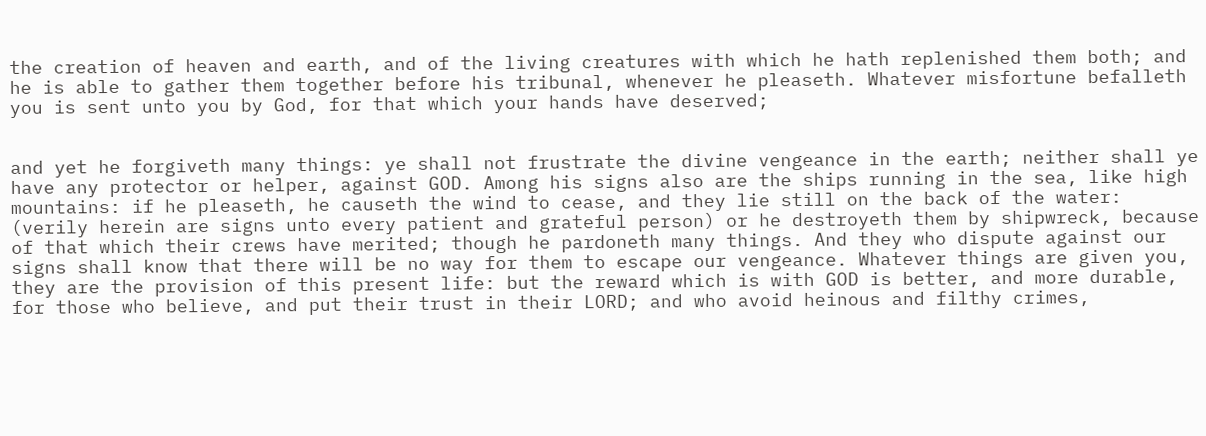the creation of heaven and earth, and of the living creatures with which he hath replenished them both; and he is able to gather them together before his tribunal, whenever he pleaseth. Whatever misfortune befalleth you is sent unto you by God, for that which your hands have deserved;


and yet he forgiveth many things: ye shall not frustrate the divine vengeance in the earth; neither shall ye have any protector or helper, against GOD. Among his signs also are the ships running in the sea, like high mountains: if he pleaseth, he causeth the wind to cease, and they lie still on the back of the water: (verily herein are signs unto every patient and grateful person) or he destroyeth them by shipwreck, because of that which their crews have merited; though he pardoneth many things. And they who dispute against our signs shall know that there will be no way for them to escape our vengeance. Whatever things are given you, they are the provision of this present life: but the reward which is with GOD is better, and more durable, for those who believe, and put their trust in their LORD; and who avoid heinous and filthy crimes,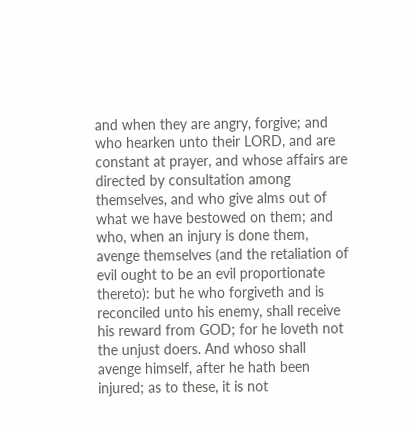and when they are angry, forgive; and who hearken unto their LORD, and are constant at prayer, and whose affairs are directed by consultation among themselves, and who give alms out of what we have bestowed on them; and who, when an injury is done them, avenge themselves (and the retaliation of evil ought to be an evil proportionate thereto): but he who forgiveth and is reconciled unto his enemy, shall receive his reward from GOD; for he loveth not the unjust doers. And whoso shall avenge himself, after he hath been injured; as to these, it is not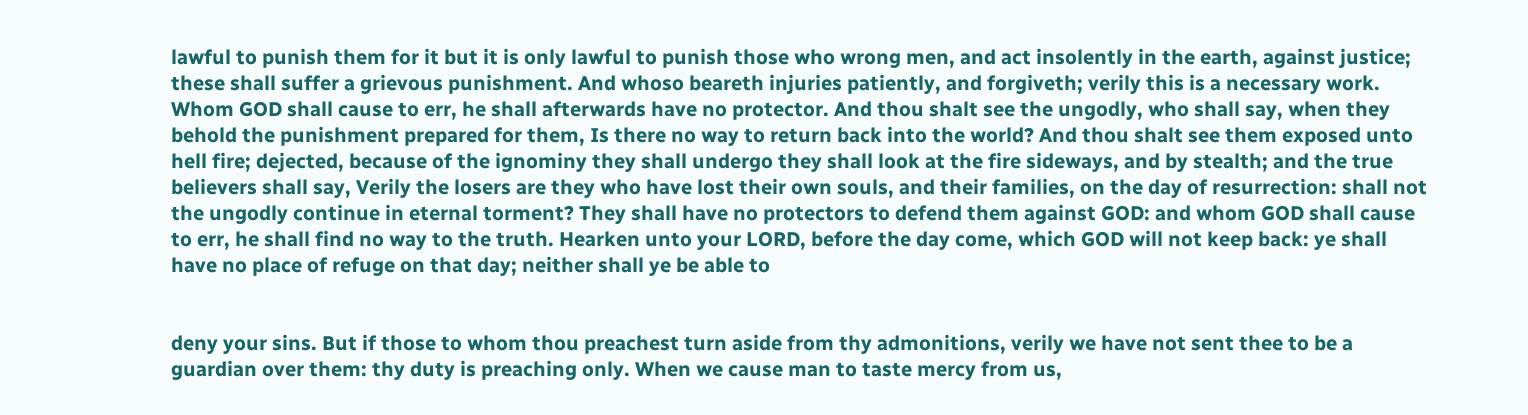lawful to punish them for it but it is only lawful to punish those who wrong men, and act insolently in the earth, against justice; these shall suffer a grievous punishment. And whoso beareth injuries patiently, and forgiveth; verily this is a necessary work. Whom GOD shall cause to err, he shall afterwards have no protector. And thou shalt see the ungodly, who shall say, when they behold the punishment prepared for them, Is there no way to return back into the world? And thou shalt see them exposed unto hell fire; dejected, because of the ignominy they shall undergo they shall look at the fire sideways, and by stealth; and the true believers shall say, Verily the losers are they who have lost their own souls, and their families, on the day of resurrection: shall not the ungodly continue in eternal torment? They shall have no protectors to defend them against GOD: and whom GOD shall cause to err, he shall find no way to the truth. Hearken unto your LORD, before the day come, which GOD will not keep back: ye shall have no place of refuge on that day; neither shall ye be able to


deny your sins. But if those to whom thou preachest turn aside from thy admonitions, verily we have not sent thee to be a guardian over them: thy duty is preaching only. When we cause man to taste mercy from us,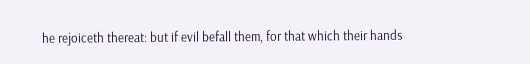he rejoiceth thereat: but if evil befall them, for that which their hands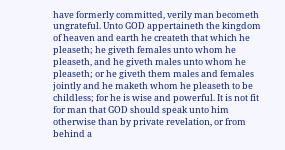have formerly committed, verily man becometh ungrateful. Unto GOD appertaineth the kingdom of heaven and earth he createth that which he pleaseth; he giveth females unto whom he pleaseth, and he giveth males unto whom he pleaseth; or he giveth them males and females jointly and he maketh whom he pleaseth to be childless; for he is wise and powerful. It is not fit for man that GOD should speak unto him otherwise than by private revelation, or from behind a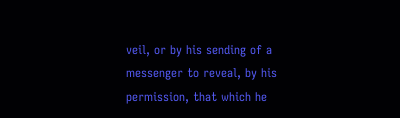veil, or by his sending of a messenger to reveal, by his permission, that which he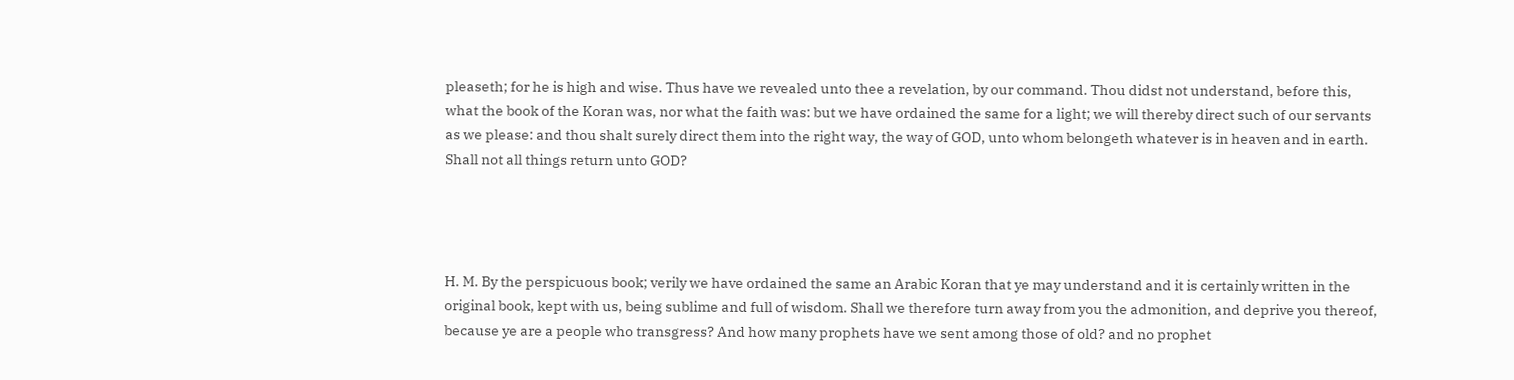pleaseth; for he is high and wise. Thus have we revealed unto thee a revelation, by our command. Thou didst not understand, before this, what the book of the Koran was, nor what the faith was: but we have ordained the same for a light; we will thereby direct such of our servants as we please: and thou shalt surely direct them into the right way, the way of GOD, unto whom belongeth whatever is in heaven and in earth. Shall not all things return unto GOD?




H. M. By the perspicuous book; verily we have ordained the same an Arabic Koran that ye may understand and it is certainly written in the original book, kept with us, being sublime and full of wisdom. Shall we therefore turn away from you the admonition, and deprive you thereof, because ye are a people who transgress? And how many prophets have we sent among those of old? and no prophet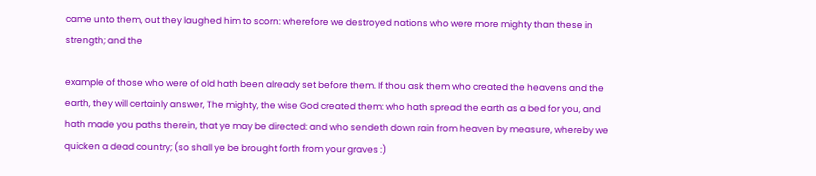came unto them, out they laughed him to scorn: wherefore we destroyed nations who were more mighty than these in strength; and the

example of those who were of old hath been already set before them. If thou ask them who created the heavens and the earth, they will certainly answer, The mighty, the wise God created them: who hath spread the earth as a bed for you, and hath made you paths therein, that ye may be directed: and who sendeth down rain from heaven by measure, whereby we quicken a dead country; (so shall ye be brought forth from your graves :)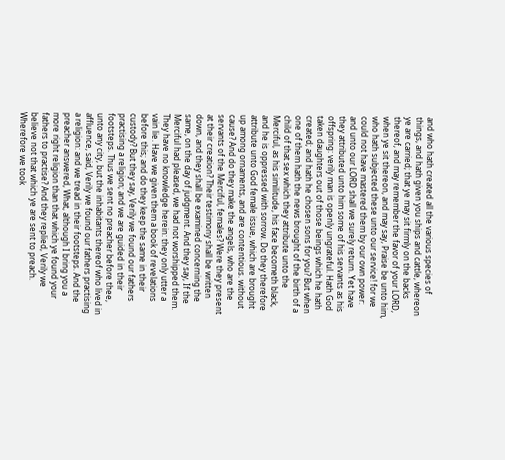and who hath created all the various species of things, and hath given you ships and cattle, whereon ye are carried; that ye may sit firmly on the backs thereof, and may remember the favor of your LORD, when ye sit thereon, and may say, Praise be unto him, who hath subjected these unto our service! for we could not have mastered them by our own power: and unto our LORD shall we surely return. Yet have they attributed unto him some of his servants as his offspring: verily man is openly ungrateful. Hath God taken daughters out of those beings which he hath created; and hath he chosen sons for you? But when one of them hath the news brought of the birth of a child of that sex which they attribute unto the Merciful, as his similitude, his face becometh black, and he is oppressed with sorrow. Do they therefore attribute unto God female issue, which are brought up among ornaments, and are contentious. without cause? And do they make the angels, who are the servants of the Merciful, females? Were they present at their creation? Their testimony shall be written down, and they shall be examined concerning the same, on the day of judgment. And they say, If the Merciful had pleased, we had not worshipped them. They have no knowledge herein: they only utter a vain lie. Have we given them a book of revelations before this; and do they keep the same in their custody? But they say, Verily we found our fathers practising a religion; and we are guided in their footsteps. Thus we sent no preacher before thee, unto any city, but the inhabitants thereof who lived in affluence, said, Verily we found our fathers practising a religion: and we tread in their footsteps. And the preacher answered, What, although I bring you a more right religion than that which ye found your fathers to practise? And they replied, Verily we believe not that which ye are sent to preach. Wherefore we took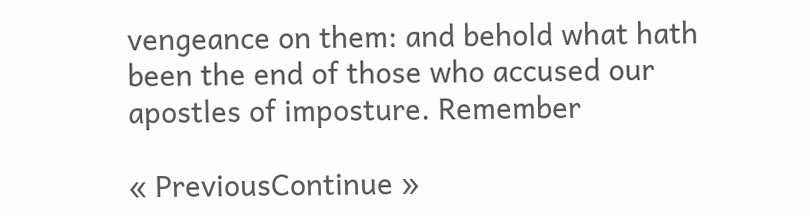vengeance on them: and behold what hath been the end of those who accused our apostles of imposture. Remember

« PreviousContinue »